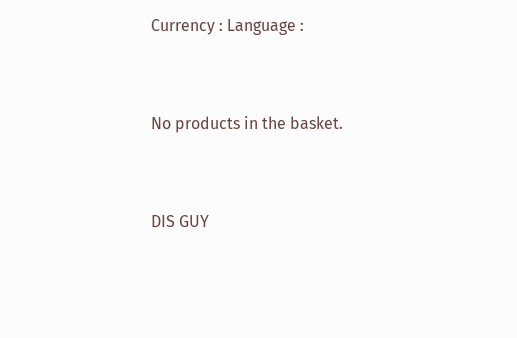Currency : Language :


No products in the basket.


DIS GUY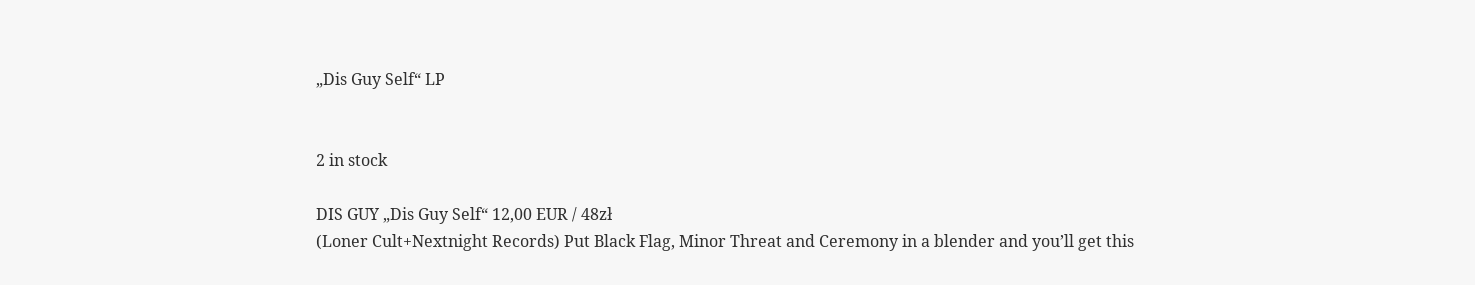„Dis Guy Self“ LP


2 in stock

DIS GUY „Dis Guy Self“ 12,00 EUR / 48zł
(Loner Cult+Nextnight Records) Put Black Flag, Minor Threat and Ceremony in a blender and you’ll get this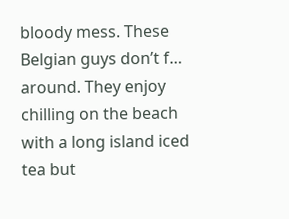bloody mess. These Belgian guys don’t f… around. They enjoy chilling on the beach with a long island iced tea but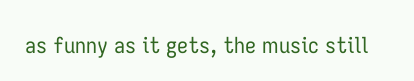as funny as it gets, the music still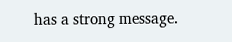has a strong message.